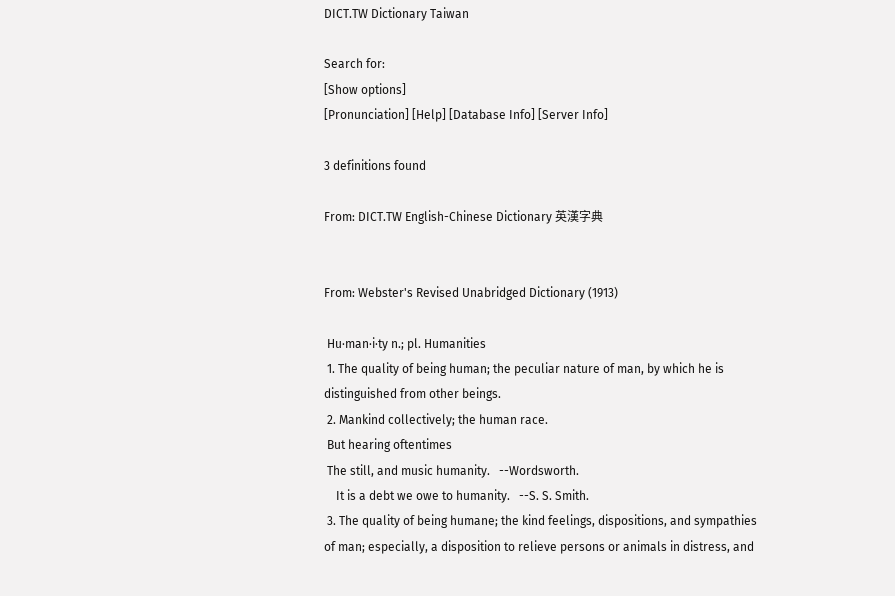DICT.TW Dictionary Taiwan

Search for:
[Show options]
[Pronunciation] [Help] [Database Info] [Server Info]

3 definitions found

From: DICT.TW English-Chinese Dictionary 英漢字典


From: Webster's Revised Unabridged Dictionary (1913)

 Hu·man·i·ty n.; pl. Humanities
 1. The quality of being human; the peculiar nature of man, by which he is distinguished from other beings.
 2. Mankind collectively; the human race.
 But hearing oftentimes
 The still, and music humanity.   --Wordsworth.
    It is a debt we owe to humanity.   --S. S. Smith.
 3. The quality of being humane; the kind feelings, dispositions, and sympathies of man; especially, a disposition to relieve persons or animals in distress, and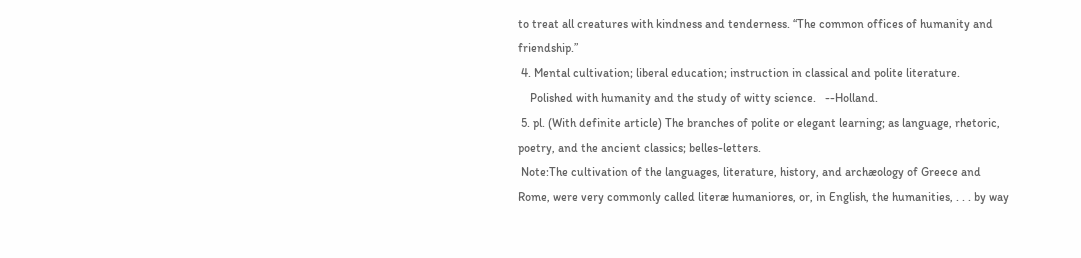to treat all creatures with kindness and tenderness. “The common offices of humanity and friendship.”
 4. Mental cultivation; liberal education; instruction in classical and polite literature.
    Polished with humanity and the study of witty science.   --Holland.
 5. pl. (With definite article) The branches of polite or elegant learning; as language, rhetoric, poetry, and the ancient classics; belles-letters.
 Note:The cultivation of the languages, literature, history, and archæology of Greece and Rome, were very commonly called literæ humaniores, or, in English, the humanities, . . . by way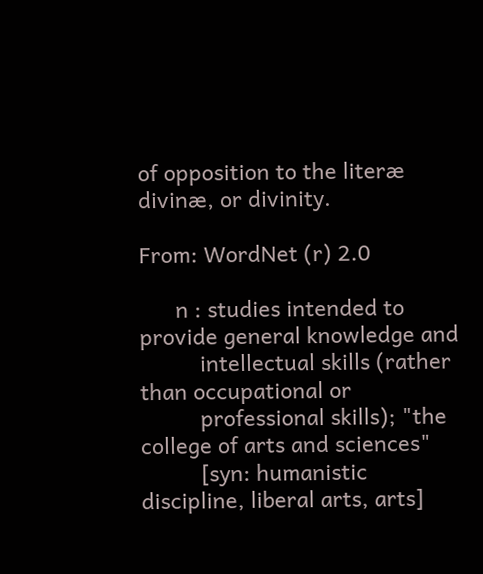of opposition to the literæ divinæ, or divinity.

From: WordNet (r) 2.0

      n : studies intended to provide general knowledge and
          intellectual skills (rather than occupational or
          professional skills); "the college of arts and sciences"
          [syn: humanistic discipline, liberal arts, arts]